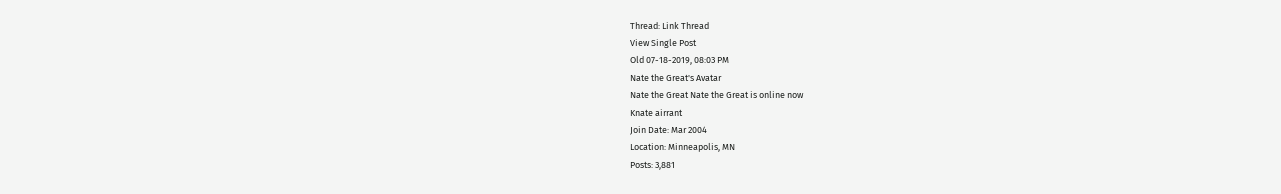Thread: Link Thread
View Single Post
Old 07-18-2019, 08:03 PM
Nate the Great's Avatar
Nate the Great Nate the Great is online now
Knate airrant
Join Date: Mar 2004
Location: Minneapolis, MN
Posts: 3,881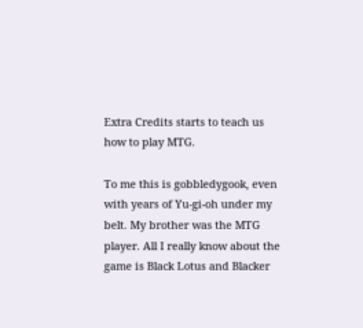Extra Credits starts to teach us how to play MTG.

To me this is gobbledygook, even with years of Yu-gi-oh under my belt. My brother was the MTG player. All I really know about the game is Black Lotus and Blacker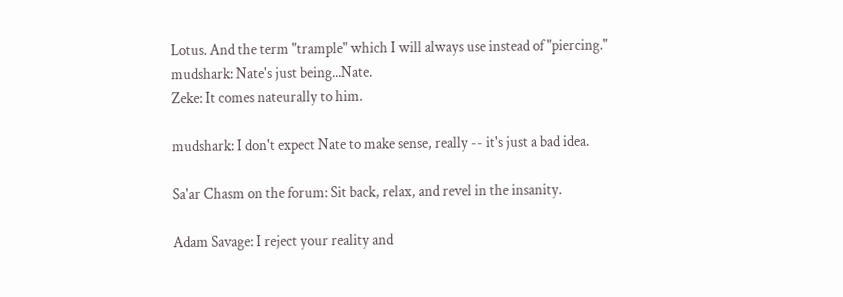Lotus. And the term "trample" which I will always use instead of "piercing."
mudshark: Nate's just being...Nate.
Zeke: It comes nateurally to him.

mudshark: I don't expect Nate to make sense, really -- it's just a bad idea.

Sa'ar Chasm on the forum: Sit back, relax, and revel in the insanity.

Adam Savage: I reject your reality and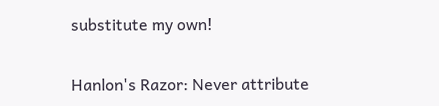substitute my own!

Hanlon's Razor: Never attribute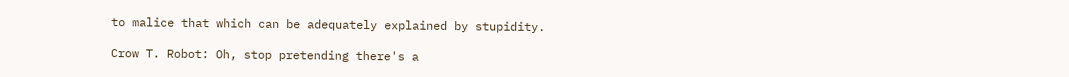to malice that which can be adequately explained by stupidity.

Crow T. Robot: Oh, stop pretending there's a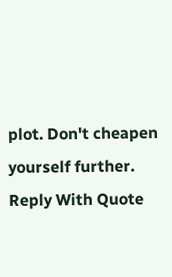plot. Don't cheapen yourself further.
Reply With Quote